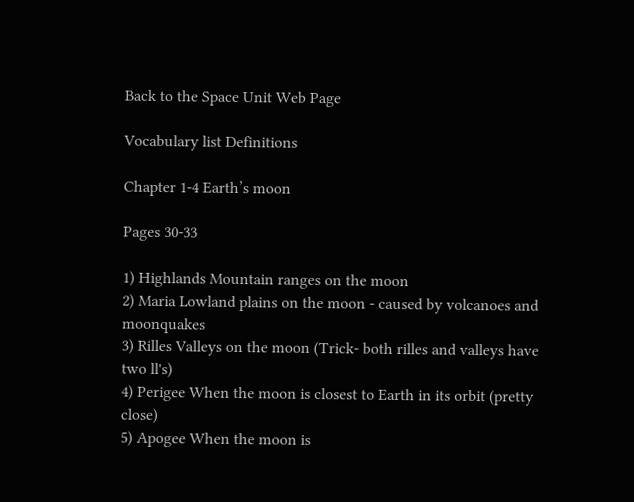Back to the Space Unit Web Page

Vocabulary list Definitions

Chapter 1-4 Earth’s moon

Pages 30-33

1) Highlands Mountain ranges on the moon
2) Maria Lowland plains on the moon - caused by volcanoes and moonquakes
3) Rilles Valleys on the moon (Trick- both rilles and valleys have two ll's)
4) Perigee When the moon is closest to Earth in its orbit (pretty close)
5) Apogee When the moon is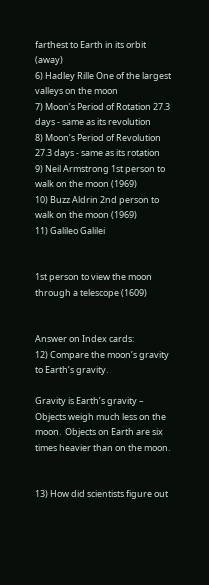farthest to Earth in its orbit (away)
6) Hadley Rille One of the largest valleys on the moon
7) Moon’s Period of Rotation 27.3 days - same as its revolution
8) Moon’s Period of Revolution 27.3 days - same as its rotation
9) Neil Armstrong 1st person to walk on the moon (1969)
10) Buzz Aldrin 2nd person to walk on the moon (1969)
11) Galileo Galilei


1st person to view the moon through a telescope (1609)


Answer on Index cards:
12) Compare the moon’s gravity   to Earth’s gravity.

Gravity is Earth’s gravity – Objects weigh much less on the moon.  Objects on Earth are six times heavier than on the moon.


13) How did scientists figure out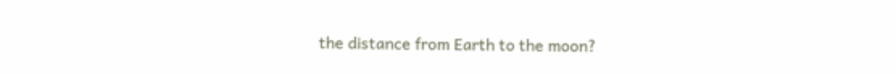the distance from Earth to the moon?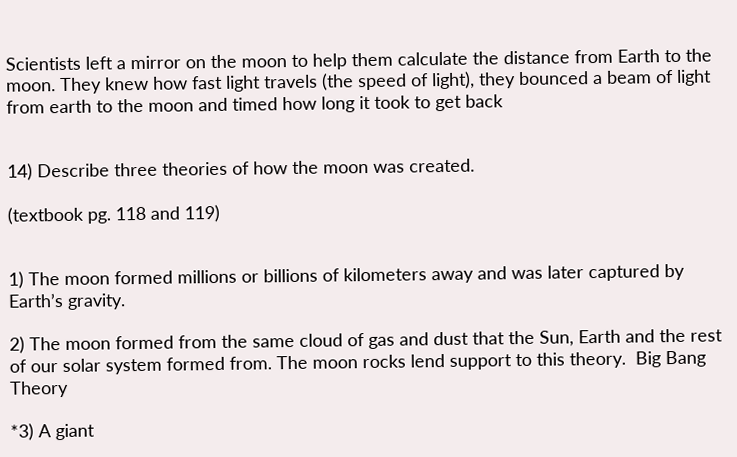Scientists left a mirror on the moon to help them calculate the distance from Earth to the moon. They knew how fast light travels (the speed of light), they bounced a beam of light from earth to the moon and timed how long it took to get back


14) Describe three theories of how the moon was created.

(textbook pg. 118 and 119)


1) The moon formed millions or billions of kilometers away and was later captured by Earth’s gravity.

2) The moon formed from the same cloud of gas and dust that the Sun, Earth and the rest of our solar system formed from. The moon rocks lend support to this theory.  Big Bang Theory

*3) A giant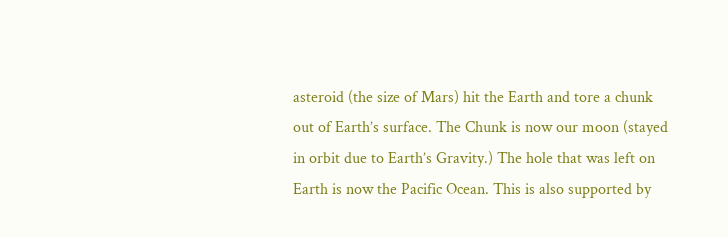asteroid (the size of Mars) hit the Earth and tore a chunk out of Earth’s surface. The Chunk is now our moon (stayed in orbit due to Earth’s Gravity.) The hole that was left on Earth is now the Pacific Ocean. This is also supported by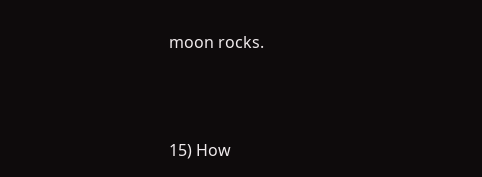moon rocks.



15) How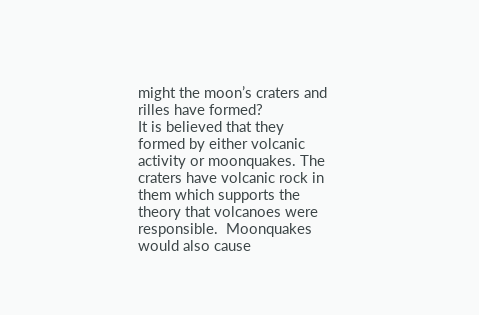might the moon’s craters and rilles have formed?
It is believed that they formed by either volcanic activity or moonquakes. The craters have volcanic rock in them which supports the theory that volcanoes were responsible.  Moonquakes would also cause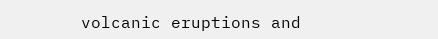volcanic eruptions and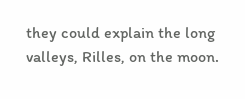they could explain the long valleys, Rilles, on the moon.